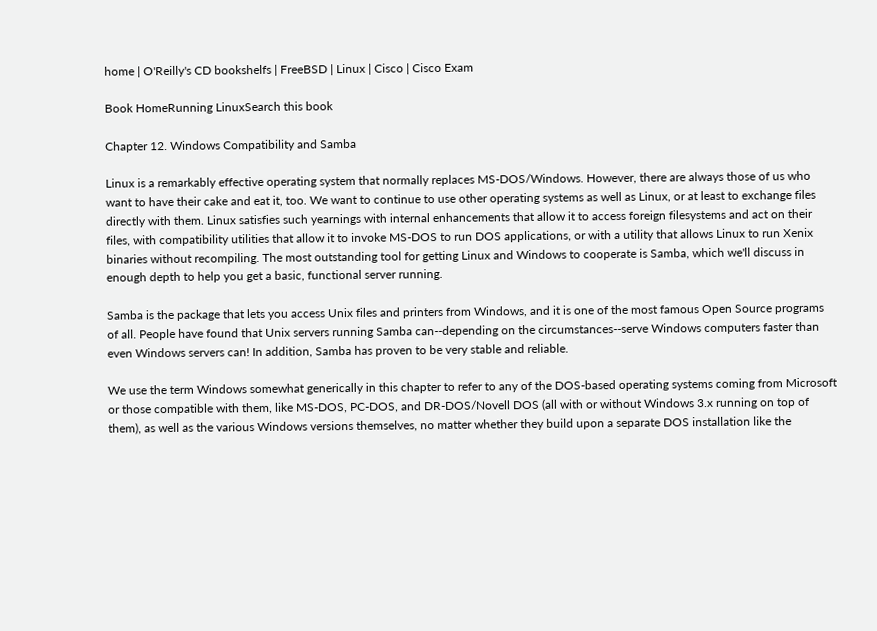home | O'Reilly's CD bookshelfs | FreeBSD | Linux | Cisco | Cisco Exam

Book HomeRunning LinuxSearch this book

Chapter 12. Windows Compatibility and Samba

Linux is a remarkably effective operating system that normally replaces MS-DOS/Windows. However, there are always those of us who want to have their cake and eat it, too. We want to continue to use other operating systems as well as Linux, or at least to exchange files directly with them. Linux satisfies such yearnings with internal enhancements that allow it to access foreign filesystems and act on their files, with compatibility utilities that allow it to invoke MS-DOS to run DOS applications, or with a utility that allows Linux to run Xenix binaries without recompiling. The most outstanding tool for getting Linux and Windows to cooperate is Samba, which we'll discuss in enough depth to help you get a basic, functional server running.

Samba is the package that lets you access Unix files and printers from Windows, and it is one of the most famous Open Source programs of all. People have found that Unix servers running Samba can--depending on the circumstances--serve Windows computers faster than even Windows servers can! In addition, Samba has proven to be very stable and reliable.

We use the term Windows somewhat generically in this chapter to refer to any of the DOS-based operating systems coming from Microsoft or those compatible with them, like MS-DOS, PC-DOS, and DR-DOS/Novell DOS (all with or without Windows 3.x running on top of them), as well as the various Windows versions themselves, no matter whether they build upon a separate DOS installation like the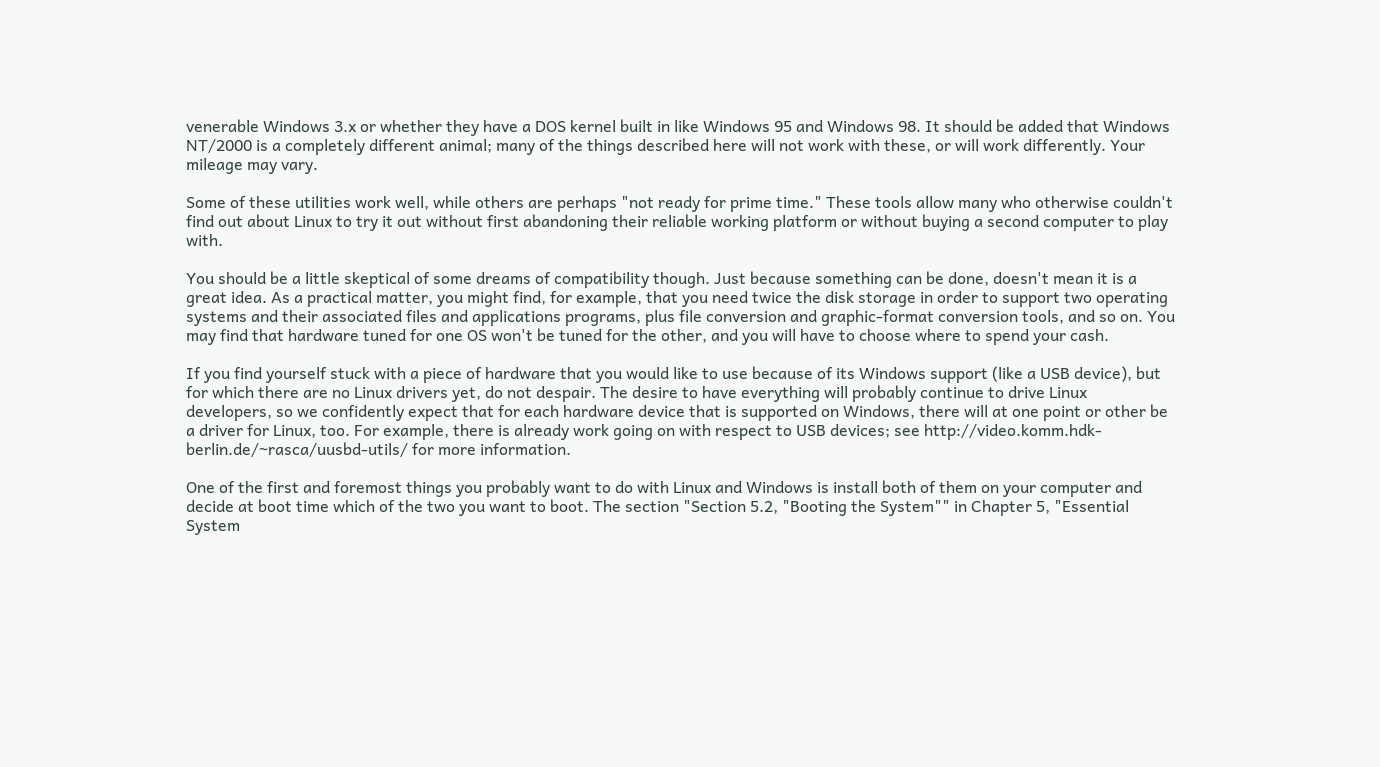venerable Windows 3.x or whether they have a DOS kernel built in like Windows 95 and Windows 98. It should be added that Windows NT/2000 is a completely different animal; many of the things described here will not work with these, or will work differently. Your mileage may vary.

Some of these utilities work well, while others are perhaps "not ready for prime time." These tools allow many who otherwise couldn't find out about Linux to try it out without first abandoning their reliable working platform or without buying a second computer to play with.

You should be a little skeptical of some dreams of compatibility though. Just because something can be done, doesn't mean it is a great idea. As a practical matter, you might find, for example, that you need twice the disk storage in order to support two operating systems and their associated files and applications programs, plus file conversion and graphic-format conversion tools, and so on. You may find that hardware tuned for one OS won't be tuned for the other, and you will have to choose where to spend your cash.

If you find yourself stuck with a piece of hardware that you would like to use because of its Windows support (like a USB device), but for which there are no Linux drivers yet, do not despair. The desire to have everything will probably continue to drive Linux developers, so we confidently expect that for each hardware device that is supported on Windows, there will at one point or other be a driver for Linux, too. For example, there is already work going on with respect to USB devices; see http://video.komm.hdk-berlin.de/~rasca/uusbd-utils/ for more information.

One of the first and foremost things you probably want to do with Linux and Windows is install both of them on your computer and decide at boot time which of the two you want to boot. The section "Section 5.2, "Booting the System"" in Chapter 5, "Essential System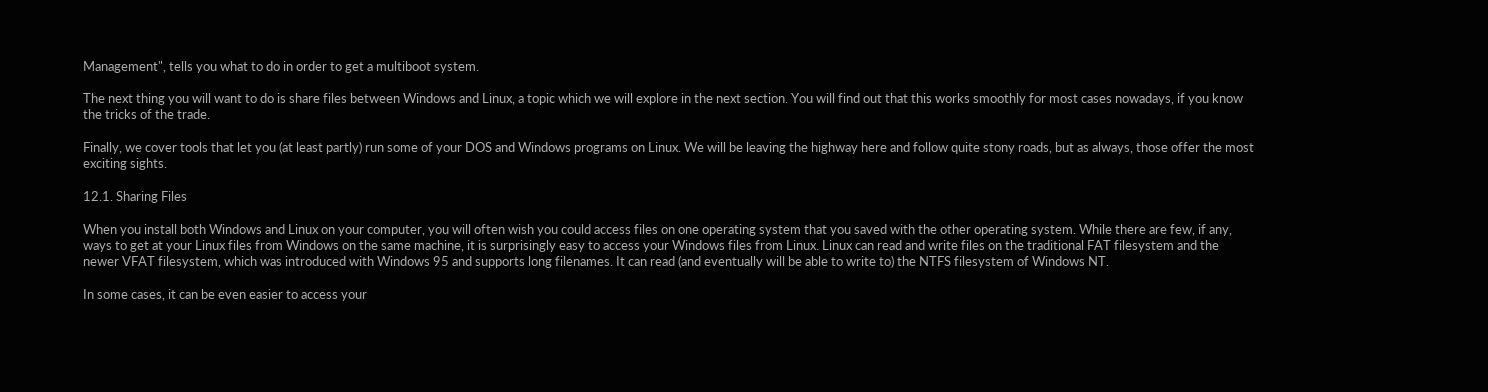Management", tells you what to do in order to get a multiboot system.

The next thing you will want to do is share files between Windows and Linux, a topic which we will explore in the next section. You will find out that this works smoothly for most cases nowadays, if you know the tricks of the trade.

Finally, we cover tools that let you (at least partly) run some of your DOS and Windows programs on Linux. We will be leaving the highway here and follow quite stony roads, but as always, those offer the most exciting sights.

12.1. Sharing Files

When you install both Windows and Linux on your computer, you will often wish you could access files on one operating system that you saved with the other operating system. While there are few, if any, ways to get at your Linux files from Windows on the same machine, it is surprisingly easy to access your Windows files from Linux. Linux can read and write files on the traditional FAT filesystem and the newer VFAT filesystem, which was introduced with Windows 95 and supports long filenames. It can read (and eventually will be able to write to) the NTFS filesystem of Windows NT.

In some cases, it can be even easier to access your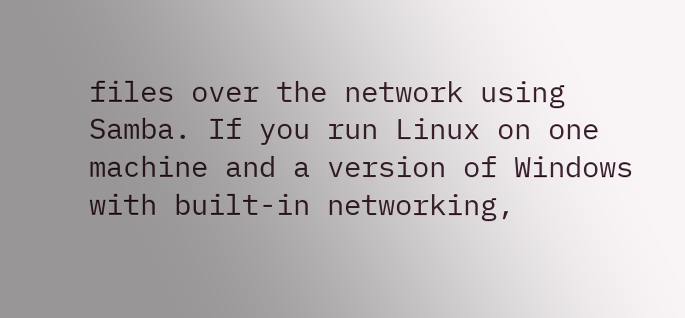files over the network using Samba. If you run Linux on one machine and a version of Windows with built-in networking,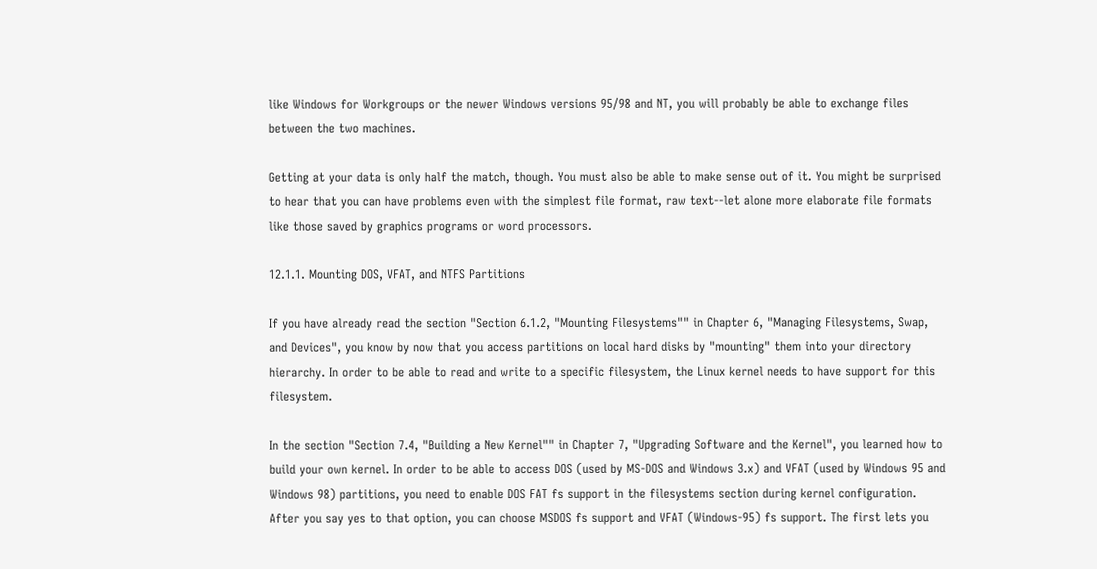like Windows for Workgroups or the newer Windows versions 95/98 and NT, you will probably be able to exchange files between the two machines.

Getting at your data is only half the match, though. You must also be able to make sense out of it. You might be surprised to hear that you can have problems even with the simplest file format, raw text--let alone more elaborate file formats like those saved by graphics programs or word processors.

12.1.1. Mounting DOS, VFAT, and NTFS Partitions

If you have already read the section "Section 6.1.2, "Mounting Filesystems"" in Chapter 6, "Managing Filesystems, Swap, and Devices", you know by now that you access partitions on local hard disks by "mounting" them into your directory hierarchy. In order to be able to read and write to a specific filesystem, the Linux kernel needs to have support for this filesystem.

In the section "Section 7.4, "Building a New Kernel"" in Chapter 7, "Upgrading Software and the Kernel", you learned how to build your own kernel. In order to be able to access DOS (used by MS-DOS and Windows 3.x) and VFAT (used by Windows 95 and Windows 98) partitions, you need to enable DOS FAT fs support in the filesystems section during kernel configuration. After you say yes to that option, you can choose MSDOS fs support and VFAT (Windows-95) fs support. The first lets you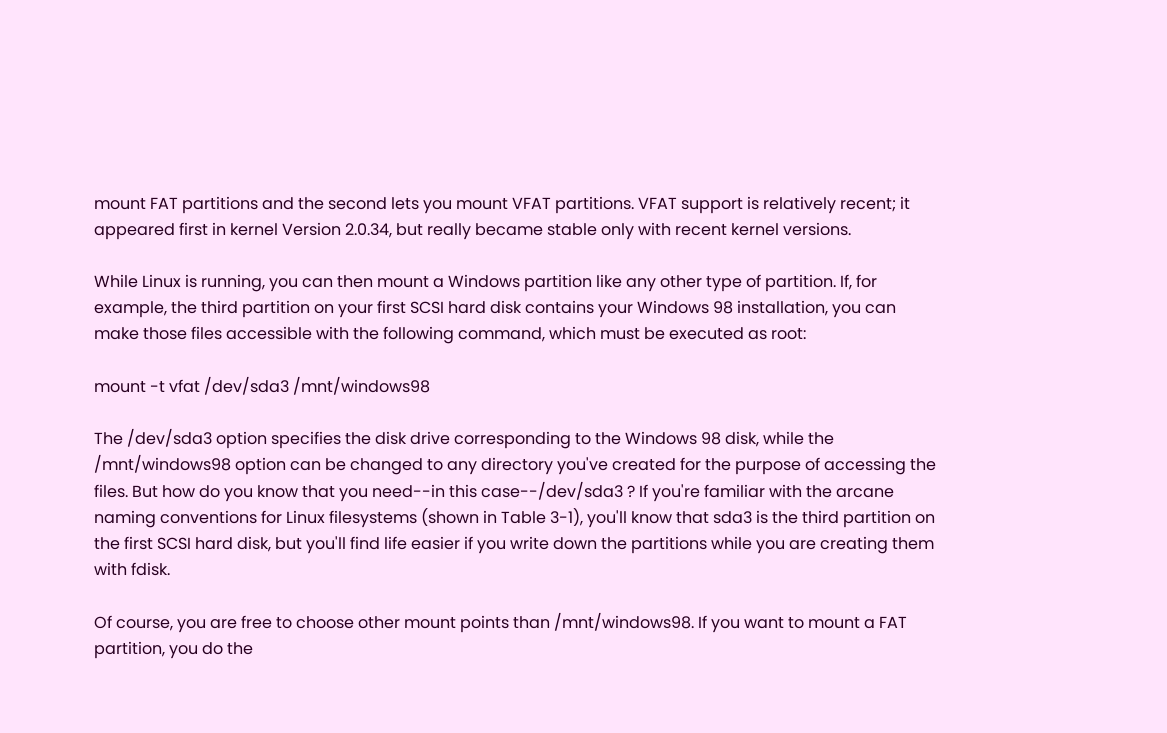mount FAT partitions and the second lets you mount VFAT partitions. VFAT support is relatively recent; it appeared first in kernel Version 2.0.34, but really became stable only with recent kernel versions.

While Linux is running, you can then mount a Windows partition like any other type of partition. If, for example, the third partition on your first SCSI hard disk contains your Windows 98 installation, you can make those files accessible with the following command, which must be executed as root:

mount -t vfat /dev/sda3 /mnt/windows98

The /dev/sda3 option specifies the disk drive corresponding to the Windows 98 disk, while the /mnt/windows98 option can be changed to any directory you've created for the purpose of accessing the files. But how do you know that you need--in this case--/dev/sda3 ? If you're familiar with the arcane naming conventions for Linux filesystems (shown in Table 3-1), you'll know that sda3 is the third partition on the first SCSI hard disk, but you'll find life easier if you write down the partitions while you are creating them with fdisk.

Of course, you are free to choose other mount points than /mnt/windows98. If you want to mount a FAT partition, you do the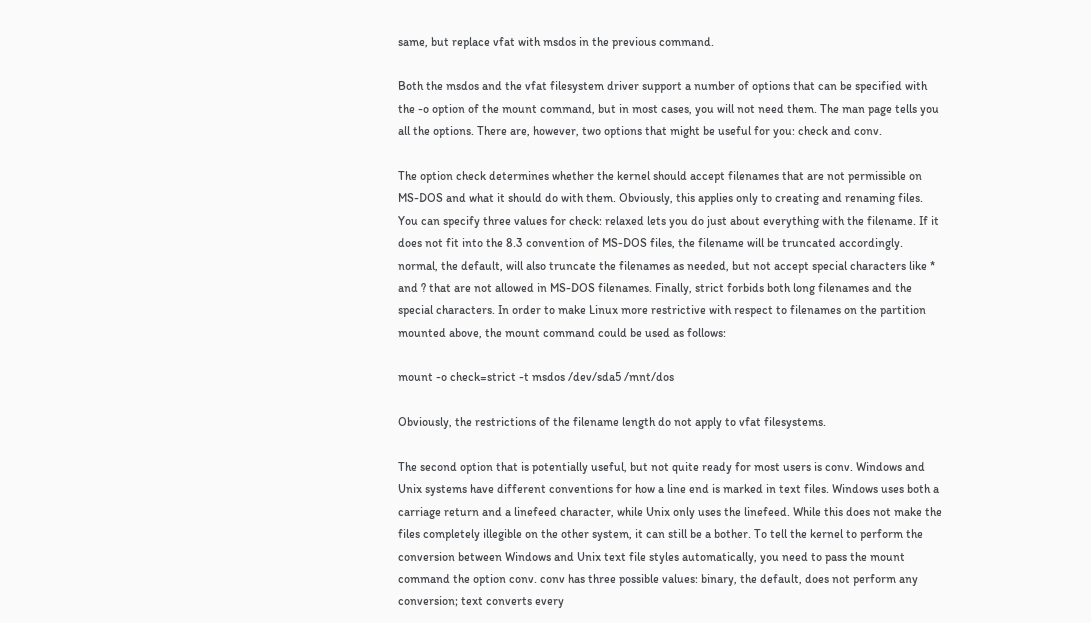same, but replace vfat with msdos in the previous command.

Both the msdos and the vfat filesystem driver support a number of options that can be specified with the -o option of the mount command, but in most cases, you will not need them. The man page tells you all the options. There are, however, two options that might be useful for you: check and conv.

The option check determines whether the kernel should accept filenames that are not permissible on MS-DOS and what it should do with them. Obviously, this applies only to creating and renaming files. You can specify three values for check: relaxed lets you do just about everything with the filename. If it does not fit into the 8.3 convention of MS-DOS files, the filename will be truncated accordingly. normal, the default, will also truncate the filenames as needed, but not accept special characters like * and ? that are not allowed in MS-DOS filenames. Finally, strict forbids both long filenames and the special characters. In order to make Linux more restrictive with respect to filenames on the partition mounted above, the mount command could be used as follows:

mount -o check=strict -t msdos /dev/sda5 /mnt/dos

Obviously, the restrictions of the filename length do not apply to vfat filesystems.

The second option that is potentially useful, but not quite ready for most users is conv. Windows and Unix systems have different conventions for how a line end is marked in text files. Windows uses both a carriage return and a linefeed character, while Unix only uses the linefeed. While this does not make the files completely illegible on the other system, it can still be a bother. To tell the kernel to perform the conversion between Windows and Unix text file styles automatically, you need to pass the mount command the option conv. conv has three possible values: binary, the default, does not perform any conversion; text converts every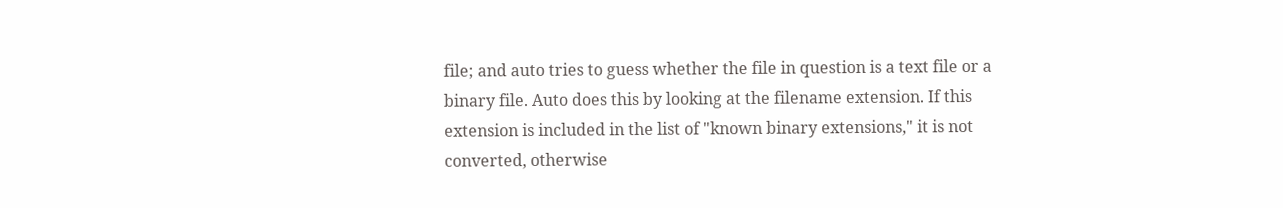file; and auto tries to guess whether the file in question is a text file or a binary file. Auto does this by looking at the filename extension. If this extension is included in the list of "known binary extensions," it is not converted, otherwise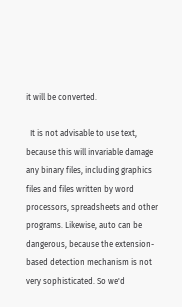it will be converted.

  It is not advisable to use text, because this will invariable damage any binary files, including graphics files and files written by word processors, spreadsheets and other programs. Likewise, auto can be dangerous, because the extension-based detection mechanism is not very sophisticated. So we'd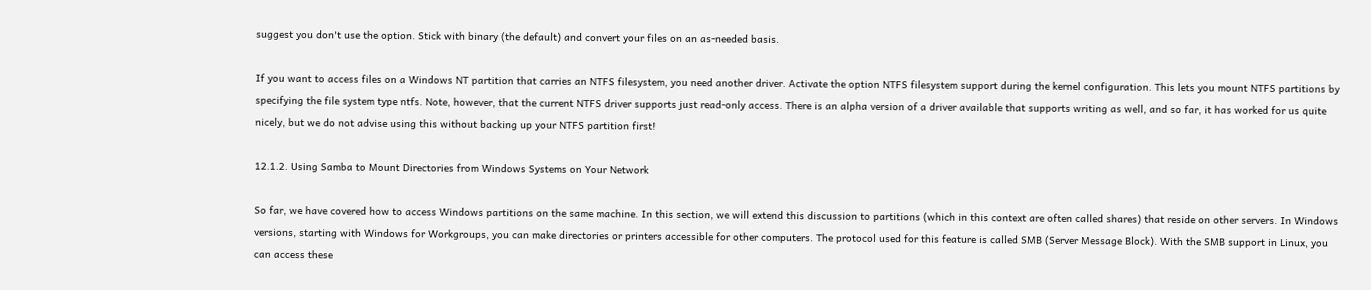suggest you don't use the option. Stick with binary (the default) and convert your files on an as-needed basis.

If you want to access files on a Windows NT partition that carries an NTFS filesystem, you need another driver. Activate the option NTFS filesystem support during the kernel configuration. This lets you mount NTFS partitions by specifying the file system type ntfs. Note, however, that the current NTFS driver supports just read-only access. There is an alpha version of a driver available that supports writing as well, and so far, it has worked for us quite nicely, but we do not advise using this without backing up your NTFS partition first!

12.1.2. Using Samba to Mount Directories from Windows Systems on Your Network

So far, we have covered how to access Windows partitions on the same machine. In this section, we will extend this discussion to partitions (which in this context are often called shares) that reside on other servers. In Windows versions, starting with Windows for Workgroups, you can make directories or printers accessible for other computers. The protocol used for this feature is called SMB (Server Message Block). With the SMB support in Linux, you can access these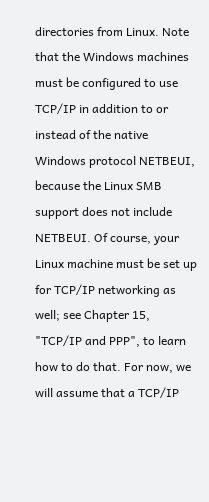directories from Linux. Note that the Windows machines must be configured to use TCP/IP in addition to or instead of the native Windows protocol NETBEUI, because the Linux SMB support does not include NETBEUI. Of course, your Linux machine must be set up for TCP/IP networking as well; see Chapter 15, "TCP/IP and PPP", to learn how to do that. For now, we will assume that a TCP/IP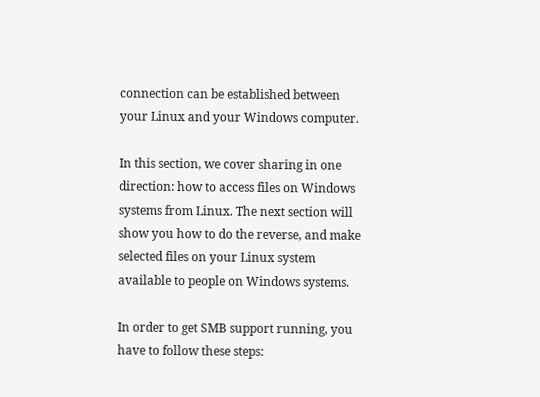connection can be established between your Linux and your Windows computer.

In this section, we cover sharing in one direction: how to access files on Windows systems from Linux. The next section will show you how to do the reverse, and make selected files on your Linux system available to people on Windows systems.

In order to get SMB support running, you have to follow these steps: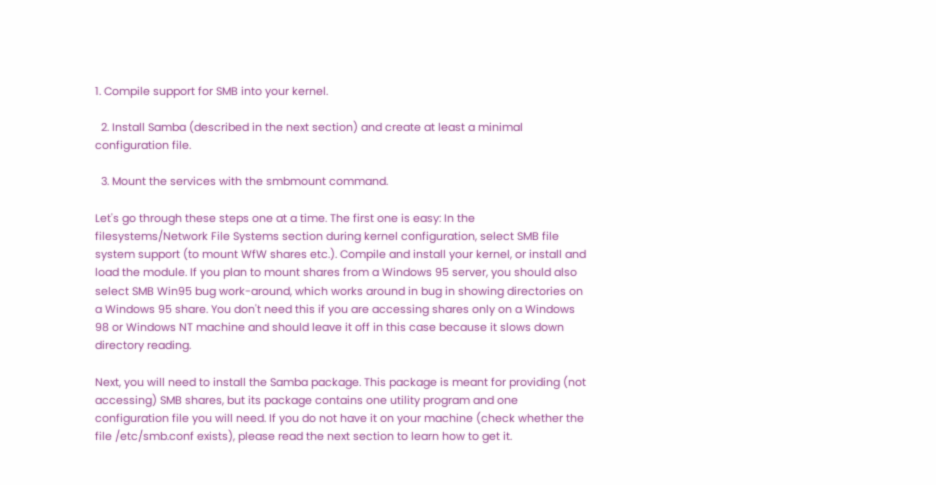1. Compile support for SMB into your kernel.

  2. Install Samba (described in the next section) and create at least a minimal configuration file.

  3. Mount the services with the smbmount command.

Let's go through these steps one at a time. The first one is easy: In the filesystems/Network File Systems section during kernel configuration, select SMB file system support (to mount WfW shares etc.). Compile and install your kernel, or install and load the module. If you plan to mount shares from a Windows 95 server, you should also select SMB Win95 bug work-around, which works around in bug in showing directories on a Windows 95 share. You don't need this if you are accessing shares only on a Windows 98 or Windows NT machine and should leave it off in this case because it slows down directory reading.

Next, you will need to install the Samba package. This package is meant for providing (not accessing) SMB shares, but its package contains one utility program and one configuration file you will need. If you do not have it on your machine (check whether the file /etc/smb.conf exists), please read the next section to learn how to get it.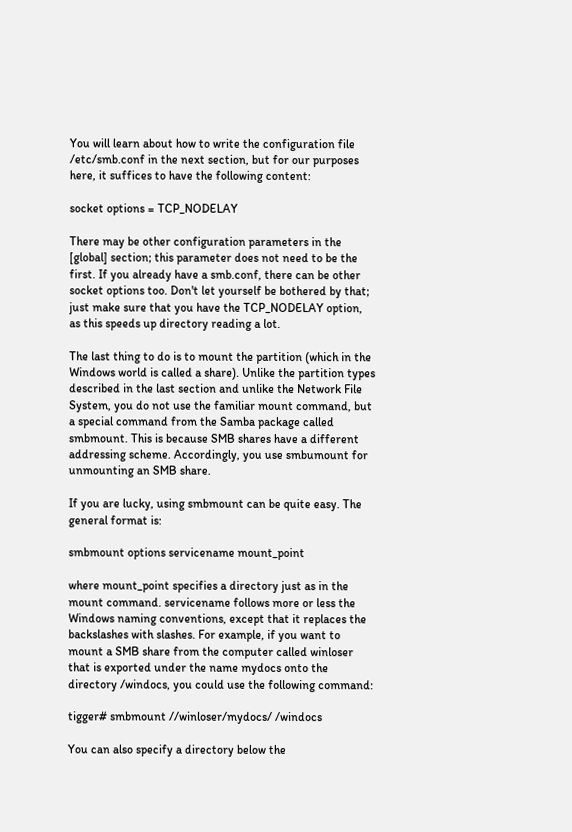You will learn about how to write the configuration file /etc/smb.conf in the next section, but for our purposes here, it suffices to have the following content:

socket options = TCP_NODELAY

There may be other configuration parameters in the [global] section; this parameter does not need to be the first. If you already have a smb.conf, there can be other socket options too. Don't let yourself be bothered by that; just make sure that you have the TCP_NODELAY option, as this speeds up directory reading a lot.

The last thing to do is to mount the partition (which in the Windows world is called a share). Unlike the partition types described in the last section and unlike the Network File System, you do not use the familiar mount command, but a special command from the Samba package called smbmount. This is because SMB shares have a different addressing scheme. Accordingly, you use smbumount for unmounting an SMB share.

If you are lucky, using smbmount can be quite easy. The general format is:

smbmount options servicename mount_point

where mount_point specifies a directory just as in the mount command. servicename follows more or less the Windows naming conventions, except that it replaces the backslashes with slashes. For example, if you want to mount a SMB share from the computer called winloser that is exported under the name mydocs onto the directory /windocs, you could use the following command:

tigger# smbmount //winloser/mydocs/ /windocs

You can also specify a directory below the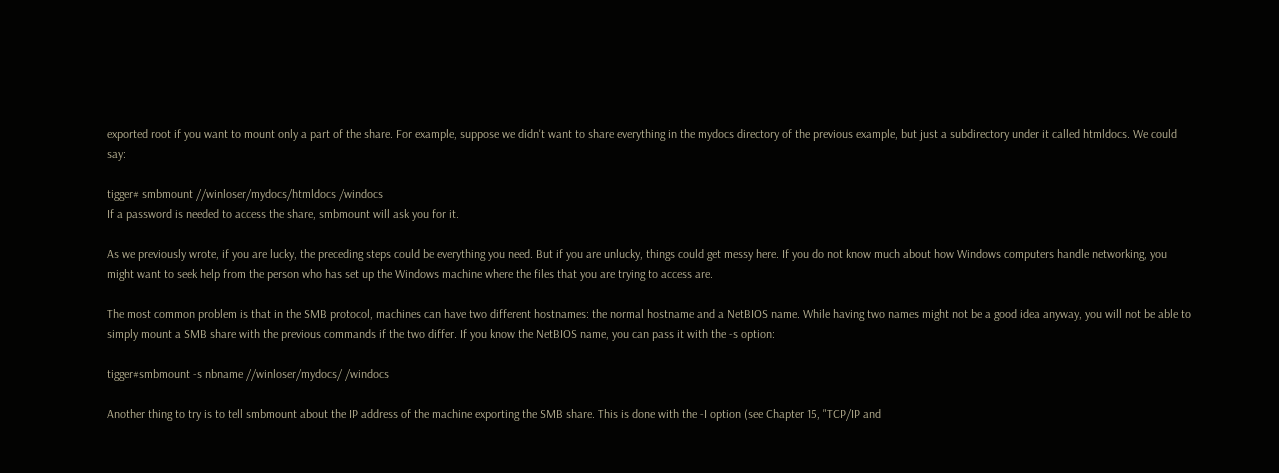exported root if you want to mount only a part of the share. For example, suppose we didn't want to share everything in the mydocs directory of the previous example, but just a subdirectory under it called htmldocs. We could say:

tigger# smbmount //winloser/mydocs/htmldocs /windocs
If a password is needed to access the share, smbmount will ask you for it.

As we previously wrote, if you are lucky, the preceding steps could be everything you need. But if you are unlucky, things could get messy here. If you do not know much about how Windows computers handle networking, you might want to seek help from the person who has set up the Windows machine where the files that you are trying to access are.

The most common problem is that in the SMB protocol, machines can have two different hostnames: the normal hostname and a NetBIOS name. While having two names might not be a good idea anyway, you will not be able to simply mount a SMB share with the previous commands if the two differ. If you know the NetBIOS name, you can pass it with the -s option:

tigger#smbmount -s nbname //winloser/mydocs/ /windocs

Another thing to try is to tell smbmount about the IP address of the machine exporting the SMB share. This is done with the -I option (see Chapter 15, "TCP/IP and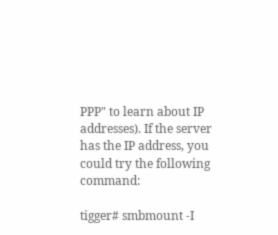PPP" to learn about IP addresses). If the server has the IP address, you could try the following command:

tigger# smbmount -I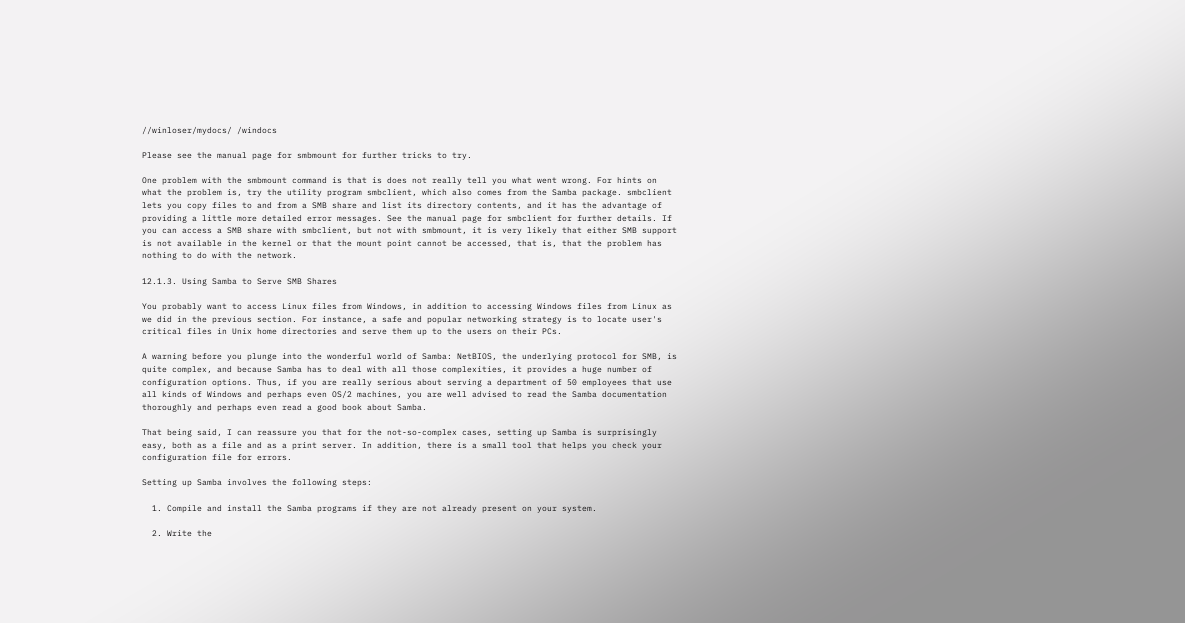//winloser/mydocs/ /windocs

Please see the manual page for smbmount for further tricks to try.

One problem with the smbmount command is that is does not really tell you what went wrong. For hints on what the problem is, try the utility program smbclient, which also comes from the Samba package. smbclient lets you copy files to and from a SMB share and list its directory contents, and it has the advantage of providing a little more detailed error messages. See the manual page for smbclient for further details. If you can access a SMB share with smbclient, but not with smbmount, it is very likely that either SMB support is not available in the kernel or that the mount point cannot be accessed, that is, that the problem has nothing to do with the network.

12.1.3. Using Samba to Serve SMB Shares

You probably want to access Linux files from Windows, in addition to accessing Windows files from Linux as we did in the previous section. For instance, a safe and popular networking strategy is to locate user's critical files in Unix home directories and serve them up to the users on their PCs.

A warning before you plunge into the wonderful world of Samba: NetBIOS, the underlying protocol for SMB, is quite complex, and because Samba has to deal with all those complexities, it provides a huge number of configuration options. Thus, if you are really serious about serving a department of 50 employees that use all kinds of Windows and perhaps even OS/2 machines, you are well advised to read the Samba documentation thoroughly and perhaps even read a good book about Samba.

That being said, I can reassure you that for the not-so-complex cases, setting up Samba is surprisingly easy, both as a file and as a print server. In addition, there is a small tool that helps you check your configuration file for errors.

Setting up Samba involves the following steps:

  1. Compile and install the Samba programs if they are not already present on your system.

  2. Write the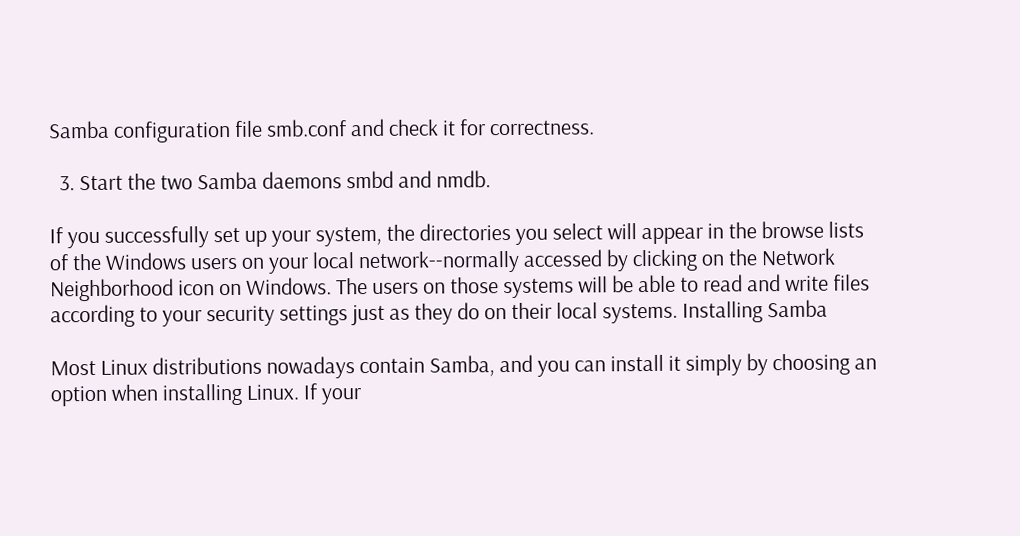Samba configuration file smb.conf and check it for correctness.

  3. Start the two Samba daemons smbd and nmdb.

If you successfully set up your system, the directories you select will appear in the browse lists of the Windows users on your local network--normally accessed by clicking on the Network Neighborhood icon on Windows. The users on those systems will be able to read and write files according to your security settings just as they do on their local systems. Installing Samba

Most Linux distributions nowadays contain Samba, and you can install it simply by choosing an option when installing Linux. If your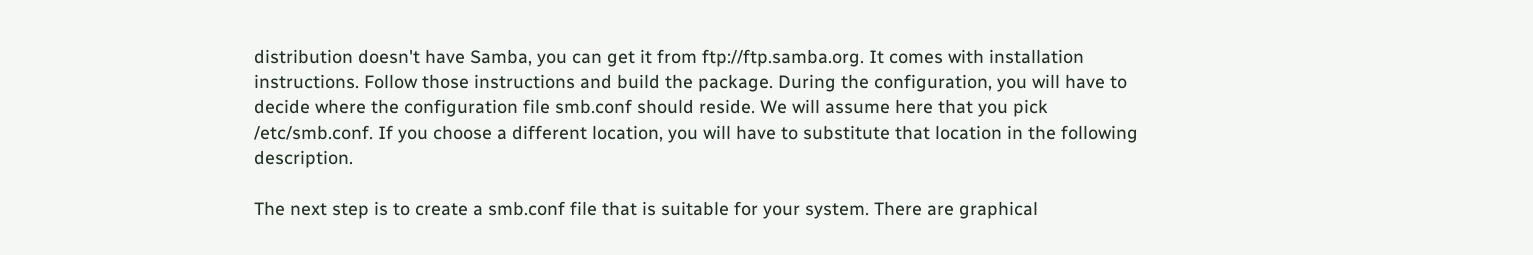distribution doesn't have Samba, you can get it from ftp://ftp.samba.org. It comes with installation instructions. Follow those instructions and build the package. During the configuration, you will have to decide where the configuration file smb.conf should reside. We will assume here that you pick /etc/smb.conf. If you choose a different location, you will have to substitute that location in the following description.

The next step is to create a smb.conf file that is suitable for your system. There are graphical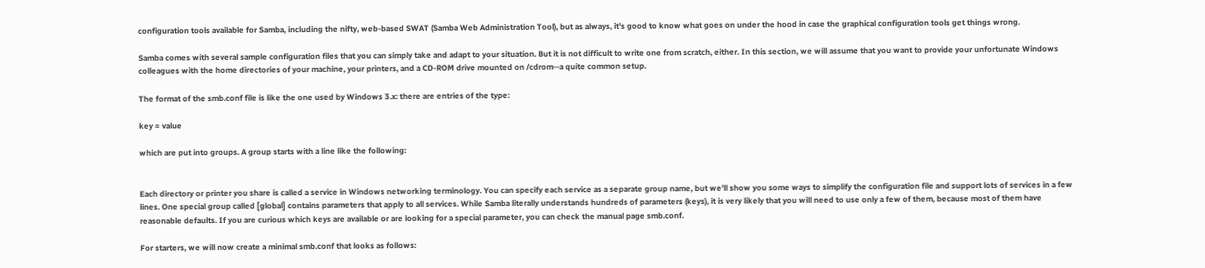configuration tools available for Samba, including the nifty, web-based SWAT (Samba Web Administration Tool), but as always, it's good to know what goes on under the hood in case the graphical configuration tools get things wrong.

Samba comes with several sample configuration files that you can simply take and adapt to your situation. But it is not difficult to write one from scratch, either. In this section, we will assume that you want to provide your unfortunate Windows colleagues with the home directories of your machine, your printers, and a CD-ROM drive mounted on /cdrom--a quite common setup.

The format of the smb.conf file is like the one used by Windows 3.x: there are entries of the type:

key = value

which are put into groups. A group starts with a line like the following:


Each directory or printer you share is called a service in Windows networking terminology. You can specify each service as a separate group name, but we'll show you some ways to simplify the configuration file and support lots of services in a few lines. One special group called [global] contains parameters that apply to all services. While Samba literally understands hundreds of parameters (keys), it is very likely that you will need to use only a few of them, because most of them have reasonable defaults. If you are curious which keys are available or are looking for a special parameter, you can check the manual page smb.conf.

For starters, we will now create a minimal smb.conf that looks as follows: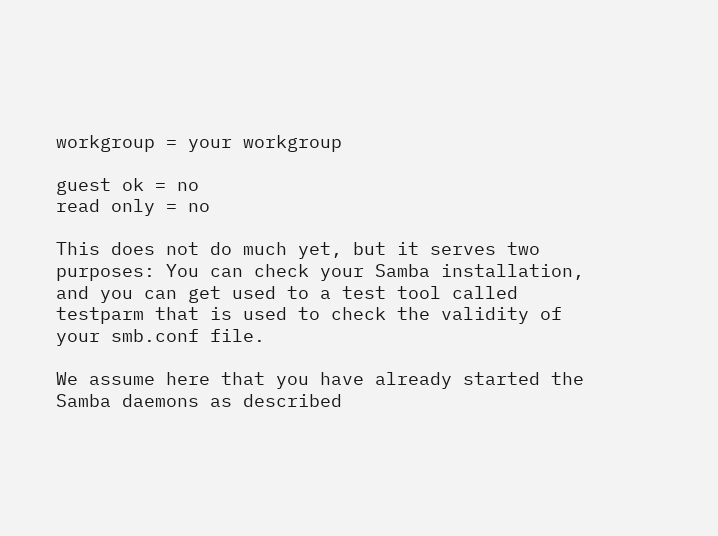workgroup = your workgroup

guest ok = no
read only = no

This does not do much yet, but it serves two purposes: You can check your Samba installation, and you can get used to a test tool called testparm that is used to check the validity of your smb.conf file.

We assume here that you have already started the Samba daemons as described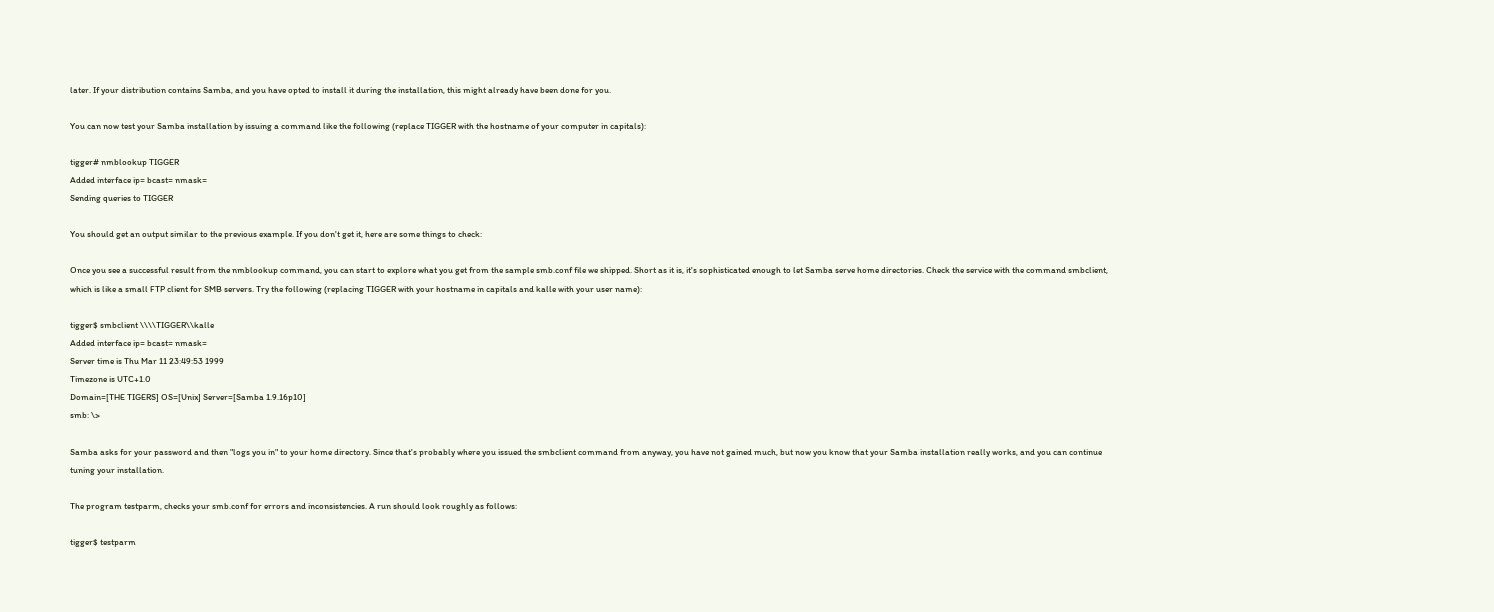later. If your distribution contains Samba, and you have opted to install it during the installation, this might already have been done for you.

You can now test your Samba installation by issuing a command like the following (replace TIGGER with the hostname of your computer in capitals):

tigger# nmblookup TIGGER
Added interface ip= bcast= nmask=
Sending queries to TIGGER

You should get an output similar to the previous example. If you don't get it, here are some things to check:

Once you see a successful result from the nmblookup command, you can start to explore what you get from the sample smb.conf file we shipped. Short as it is, it's sophisticated enough to let Samba serve home directories. Check the service with the command smbclient, which is like a small FTP client for SMB servers. Try the following (replacing TIGGER with your hostname in capitals and kalle with your user name):

tigger$ smbclient \\\\TIGGER\\kalle
Added interface ip= bcast= nmask=
Server time is Thu Mar 11 23:49:53 1999
Timezone is UTC+1.0
Domain=[THE TIGERS] OS=[Unix] Server=[Samba 1.9.16p10]
smb: \>

Samba asks for your password and then "logs you in" to your home directory. Since that's probably where you issued the smbclient command from anyway, you have not gained much, but now you know that your Samba installation really works, and you can continue tuning your installation.

The program testparm, checks your smb.conf for errors and inconsistencies. A run should look roughly as follows:

tigger$ testparm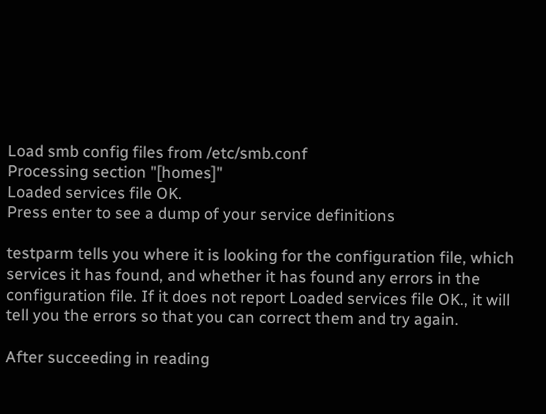Load smb config files from /etc/smb.conf
Processing section "[homes]"
Loaded services file OK.
Press enter to see a dump of your service definitions

testparm tells you where it is looking for the configuration file, which services it has found, and whether it has found any errors in the configuration file. If it does not report Loaded services file OK., it will tell you the errors so that you can correct them and try again.

After succeeding in reading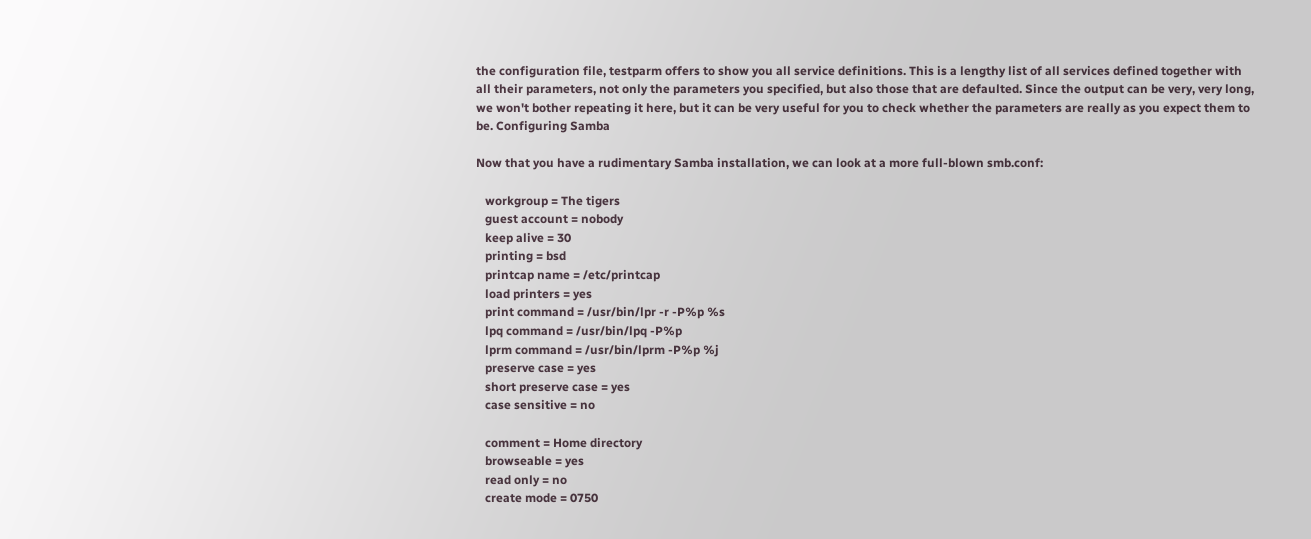the configuration file, testparm offers to show you all service definitions. This is a lengthy list of all services defined together with all their parameters, not only the parameters you specified, but also those that are defaulted. Since the output can be very, very long, we won't bother repeating it here, but it can be very useful for you to check whether the parameters are really as you expect them to be. Configuring Samba

Now that you have a rudimentary Samba installation, we can look at a more full-blown smb.conf:

   workgroup = The tigers
   guest account = nobody
   keep alive = 30
   printing = bsd
   printcap name = /etc/printcap
   load printers = yes
   print command = /usr/bin/lpr -r -P%p %s
   lpq command = /usr/bin/lpq -P%p
   lprm command = /usr/bin/lprm -P%p %j
   preserve case = yes
   short preserve case = yes
   case sensitive = no

   comment = Home directory
   browseable = yes
   read only = no
   create mode = 0750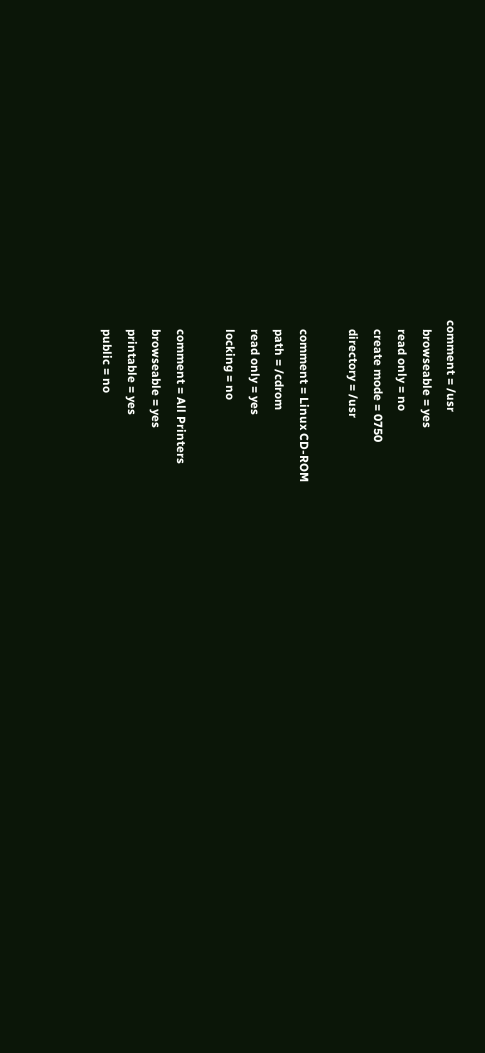comment = /usr
   browseable = yes
   read only = no
   create mode = 0750
   directory = /usr

   comment = Linux CD-ROM
   path = /cdrom
   read only = yes
   locking = no

   comment = All Printers
   browseable = yes
   printable = yes
   public = no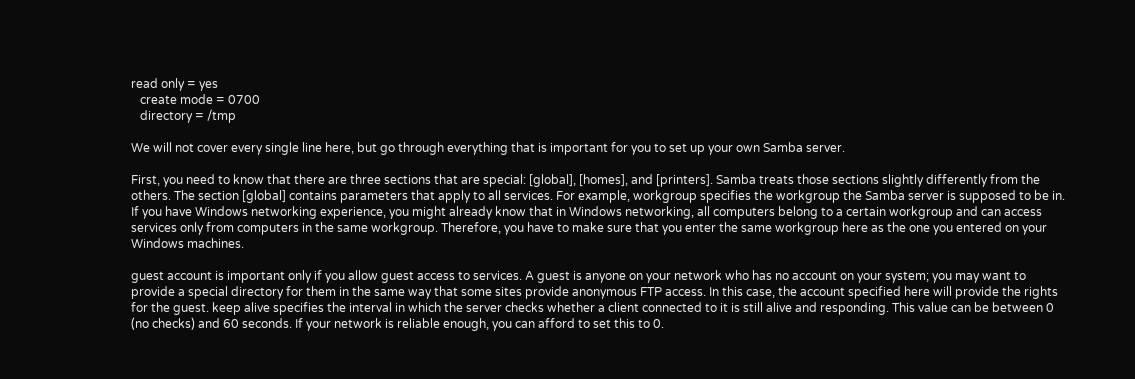read only = yes
   create mode = 0700
   directory = /tmp

We will not cover every single line here, but go through everything that is important for you to set up your own Samba server.

First, you need to know that there are three sections that are special: [global], [homes], and [printers]. Samba treats those sections slightly differently from the others. The section [global] contains parameters that apply to all services. For example, workgroup specifies the workgroup the Samba server is supposed to be in. If you have Windows networking experience, you might already know that in Windows networking, all computers belong to a certain workgroup and can access services only from computers in the same workgroup. Therefore, you have to make sure that you enter the same workgroup here as the one you entered on your Windows machines.

guest account is important only if you allow guest access to services. A guest is anyone on your network who has no account on your system; you may want to provide a special directory for them in the same way that some sites provide anonymous FTP access. In this case, the account specified here will provide the rights for the guest. keep alive specifies the interval in which the server checks whether a client connected to it is still alive and responding. This value can be between 0 (no checks) and 60 seconds. If your network is reliable enough, you can afford to set this to 0.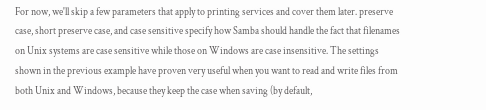For now, we'll skip a few parameters that apply to printing services and cover them later. preserve case, short preserve case, and case sensitive specify how Samba should handle the fact that filenames on Unix systems are case sensitive while those on Windows are case insensitive. The settings shown in the previous example have proven very useful when you want to read and write files from both Unix and Windows, because they keep the case when saving (by default,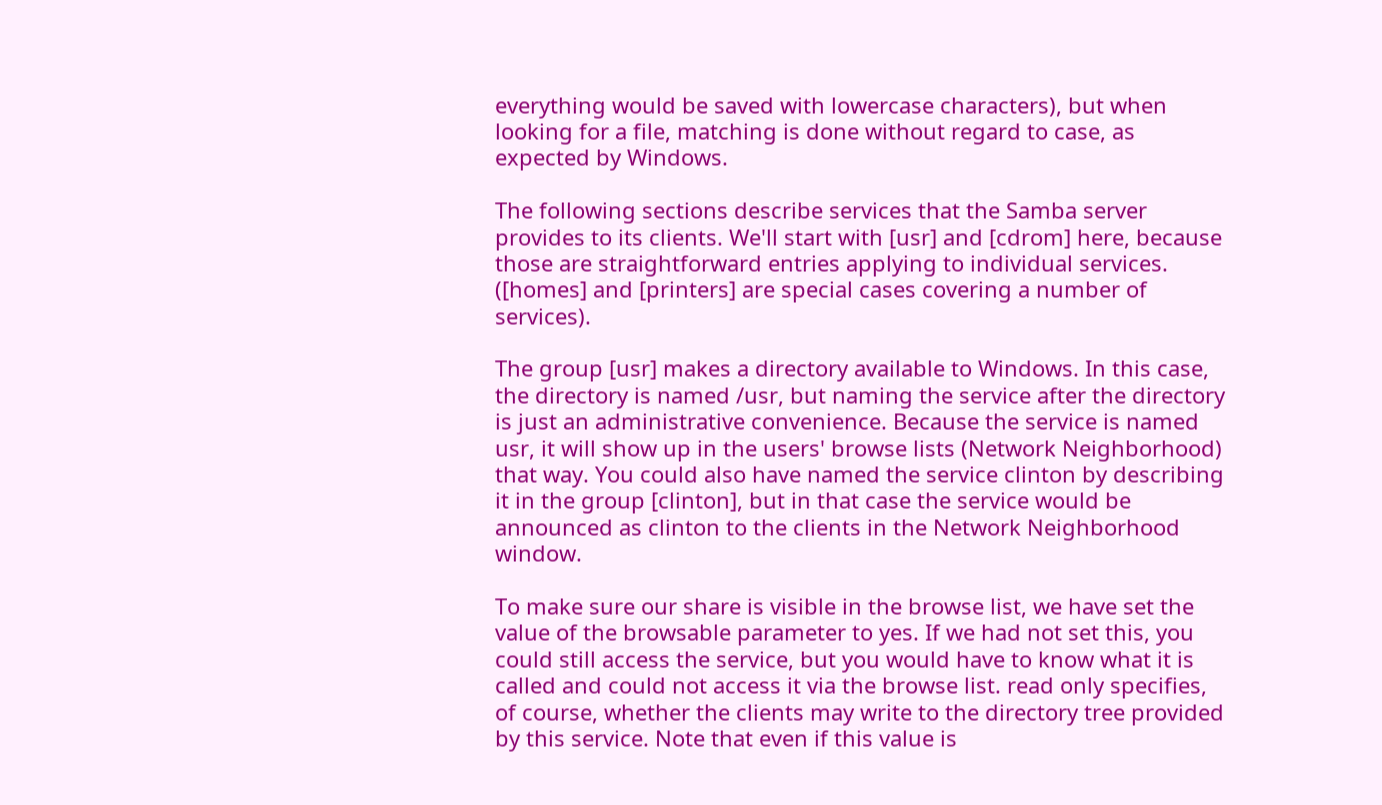everything would be saved with lowercase characters), but when looking for a file, matching is done without regard to case, as expected by Windows.

The following sections describe services that the Samba server provides to its clients. We'll start with [usr] and [cdrom] here, because those are straightforward entries applying to individual services. ([homes] and [printers] are special cases covering a number of services).

The group [usr] makes a directory available to Windows. In this case, the directory is named /usr, but naming the service after the directory is just an administrative convenience. Because the service is named usr, it will show up in the users' browse lists (Network Neighborhood) that way. You could also have named the service clinton by describing it in the group [clinton], but in that case the service would be announced as clinton to the clients in the Network Neighborhood window.

To make sure our share is visible in the browse list, we have set the value of the browsable parameter to yes. If we had not set this, you could still access the service, but you would have to know what it is called and could not access it via the browse list. read only specifies, of course, whether the clients may write to the directory tree provided by this service. Note that even if this value is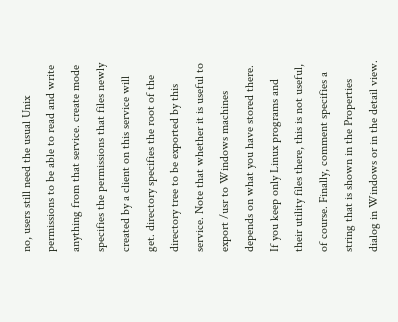no, users still need the usual Unix permissions to be able to read and write anything from that service. create mode specifies the permissions that files newly created by a client on this service will get. directory specifies the root of the directory tree to be exported by this service. Note that whether it is useful to export /usr to Windows machines depends on what you have stored there. If you keep only Linux programs and their utility files there, this is not useful, of course. Finally, comment specifies a string that is shown in the Properties dialog in Windows or in the detail view.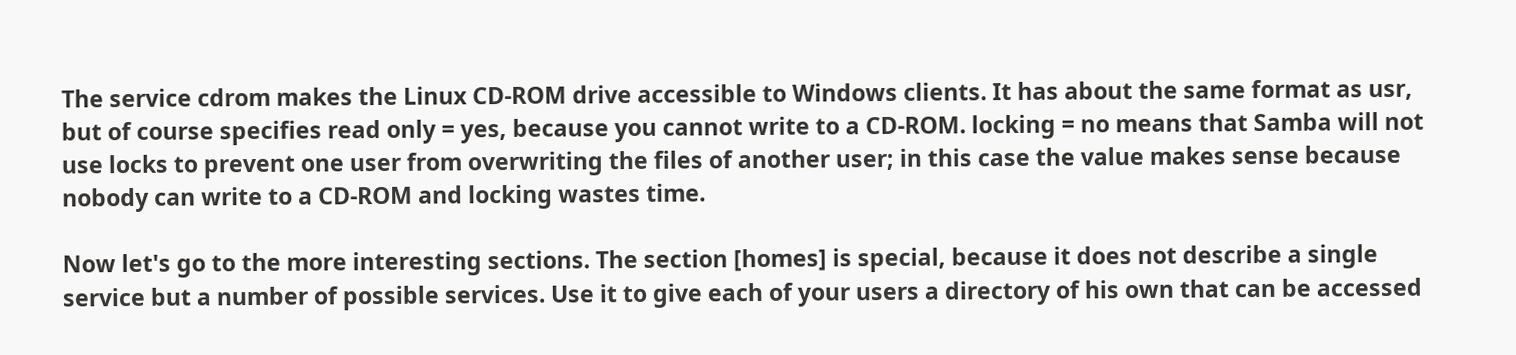The service cdrom makes the Linux CD-ROM drive accessible to Windows clients. It has about the same format as usr, but of course specifies read only = yes, because you cannot write to a CD-ROM. locking = no means that Samba will not use locks to prevent one user from overwriting the files of another user; in this case the value makes sense because nobody can write to a CD-ROM and locking wastes time.

Now let's go to the more interesting sections. The section [homes] is special, because it does not describe a single service but a number of possible services. Use it to give each of your users a directory of his own that can be accessed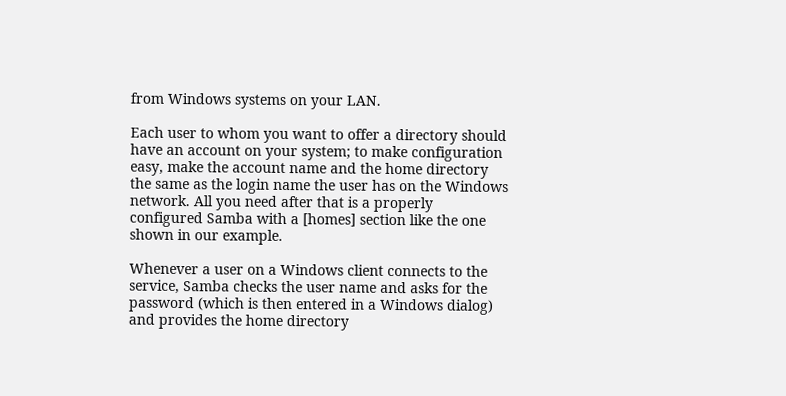from Windows systems on your LAN.

Each user to whom you want to offer a directory should have an account on your system; to make configuration easy, make the account name and the home directory the same as the login name the user has on the Windows network. All you need after that is a properly configured Samba with a [homes] section like the one shown in our example.

Whenever a user on a Windows client connects to the service, Samba checks the user name and asks for the password (which is then entered in a Windows dialog) and provides the home directory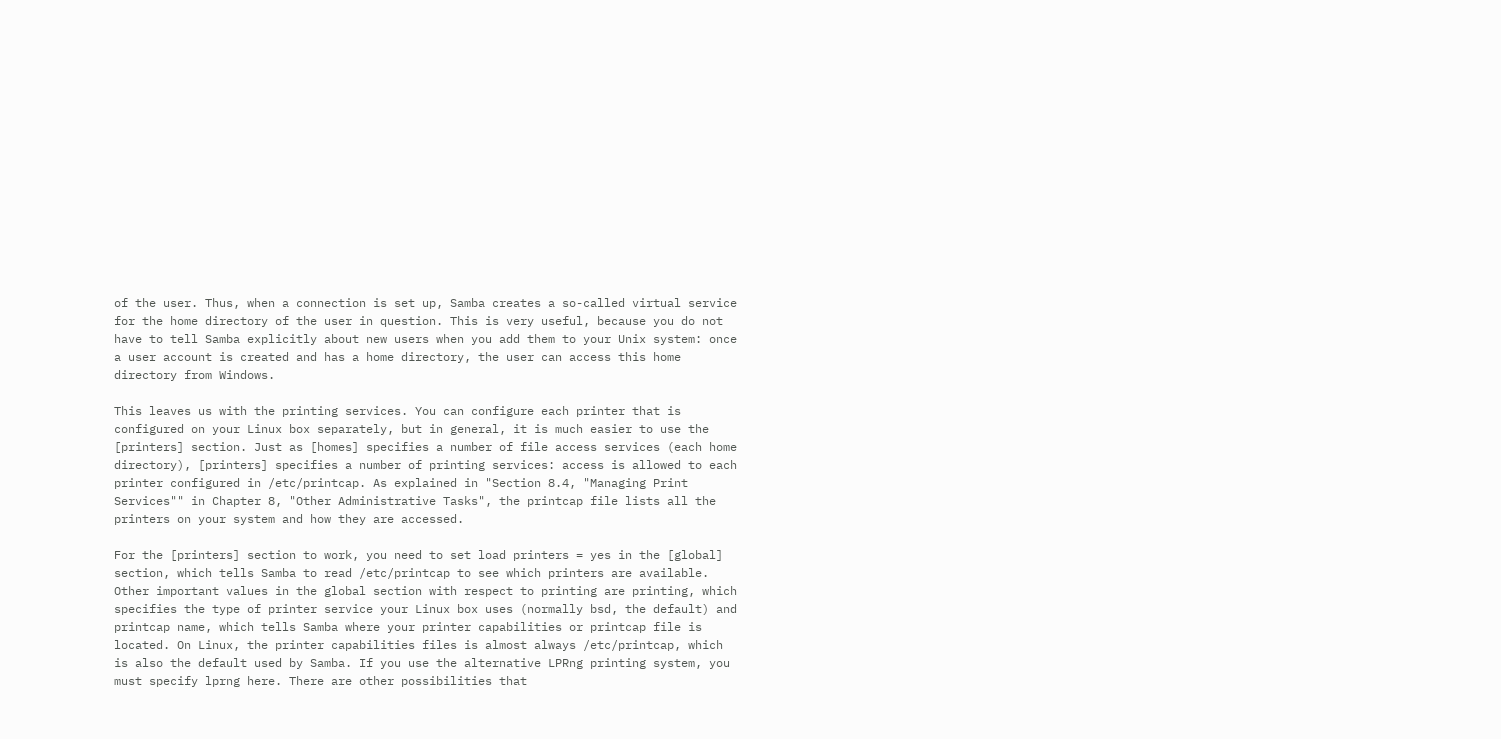of the user. Thus, when a connection is set up, Samba creates a so-called virtual service for the home directory of the user in question. This is very useful, because you do not have to tell Samba explicitly about new users when you add them to your Unix system: once a user account is created and has a home directory, the user can access this home directory from Windows.

This leaves us with the printing services. You can configure each printer that is configured on your Linux box separately, but in general, it is much easier to use the [printers] section. Just as [homes] specifies a number of file access services (each home directory), [printers] specifies a number of printing services: access is allowed to each printer configured in /etc/printcap. As explained in "Section 8.4, "Managing Print Services"" in Chapter 8, "Other Administrative Tasks", the printcap file lists all the printers on your system and how they are accessed.

For the [printers] section to work, you need to set load printers = yes in the [global] section, which tells Samba to read /etc/printcap to see which printers are available. Other important values in the global section with respect to printing are printing, which specifies the type of printer service your Linux box uses (normally bsd, the default) and printcap name, which tells Samba where your printer capabilities or printcap file is located. On Linux, the printer capabilities files is almost always /etc/printcap, which is also the default used by Samba. If you use the alternative LPRng printing system, you must specify lprng here. There are other possibilities that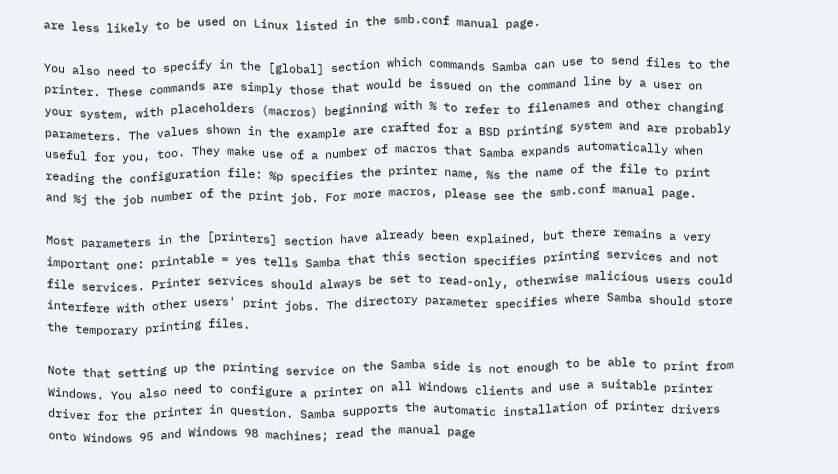are less likely to be used on Linux listed in the smb.conf manual page.

You also need to specify in the [global] section which commands Samba can use to send files to the printer. These commands are simply those that would be issued on the command line by a user on your system, with placeholders (macros) beginning with % to refer to filenames and other changing parameters. The values shown in the example are crafted for a BSD printing system and are probably useful for you, too. They make use of a number of macros that Samba expands automatically when reading the configuration file: %p specifies the printer name, %s the name of the file to print and %j the job number of the print job. For more macros, please see the smb.conf manual page.

Most parameters in the [printers] section have already been explained, but there remains a very important one: printable = yes tells Samba that this section specifies printing services and not file services. Printer services should always be set to read-only, otherwise malicious users could interfere with other users' print jobs. The directory parameter specifies where Samba should store the temporary printing files.

Note that setting up the printing service on the Samba side is not enough to be able to print from Windows. You also need to configure a printer on all Windows clients and use a suitable printer driver for the printer in question. Samba supports the automatic installation of printer drivers onto Windows 95 and Windows 98 machines; read the manual page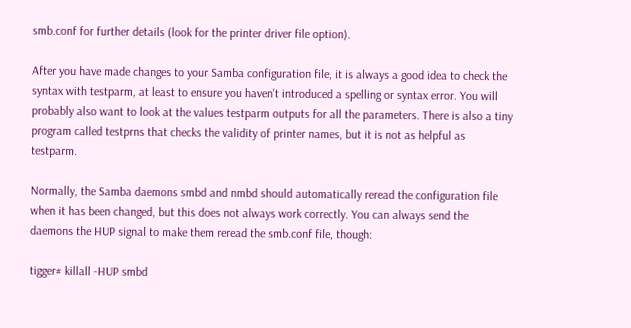smb.conf for further details (look for the printer driver file option).

After you have made changes to your Samba configuration file, it is always a good idea to check the syntax with testparm, at least to ensure you haven't introduced a spelling or syntax error. You will probably also want to look at the values testparm outputs for all the parameters. There is also a tiny program called testprns that checks the validity of printer names, but it is not as helpful as testparm.

Normally, the Samba daemons smbd and nmbd should automatically reread the configuration file when it has been changed, but this does not always work correctly. You can always send the daemons the HUP signal to make them reread the smb.conf file, though:

tigger# killall -HUP smbd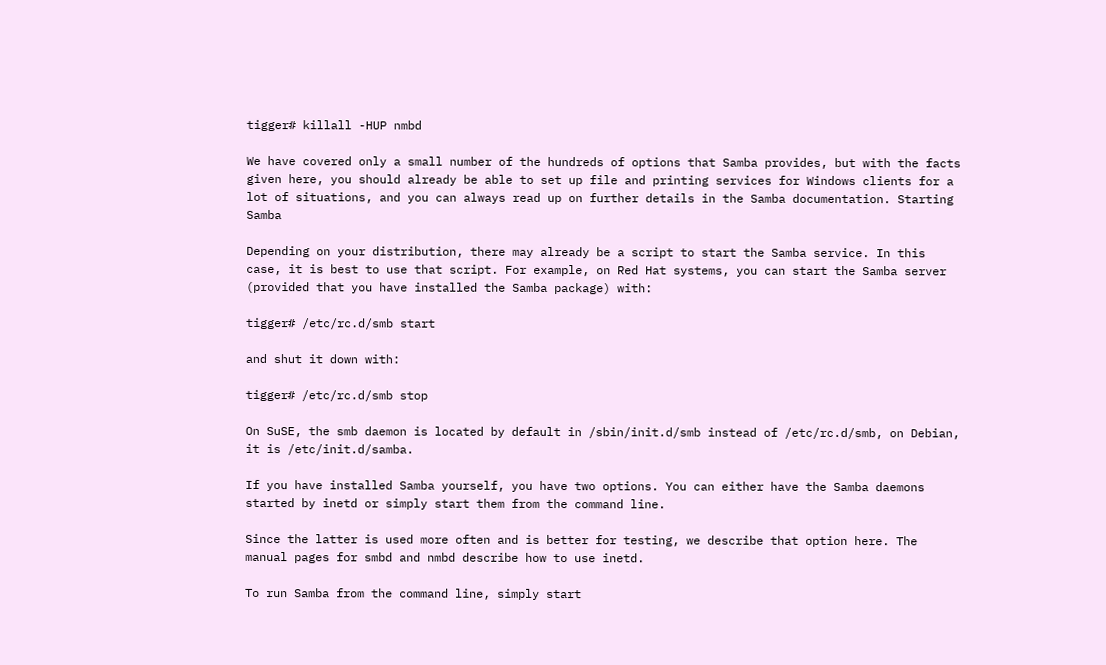tigger# killall -HUP nmbd

We have covered only a small number of the hundreds of options that Samba provides, but with the facts given here, you should already be able to set up file and printing services for Windows clients for a lot of situations, and you can always read up on further details in the Samba documentation. Starting Samba

Depending on your distribution, there may already be a script to start the Samba service. In this case, it is best to use that script. For example, on Red Hat systems, you can start the Samba server (provided that you have installed the Samba package) with:

tigger# /etc/rc.d/smb start

and shut it down with:

tigger# /etc/rc.d/smb stop

On SuSE, the smb daemon is located by default in /sbin/init.d/smb instead of /etc/rc.d/smb, on Debian, it is /etc/init.d/samba.

If you have installed Samba yourself, you have two options. You can either have the Samba daemons started by inetd or simply start them from the command line.

Since the latter is used more often and is better for testing, we describe that option here. The manual pages for smbd and nmbd describe how to use inetd.

To run Samba from the command line, simply start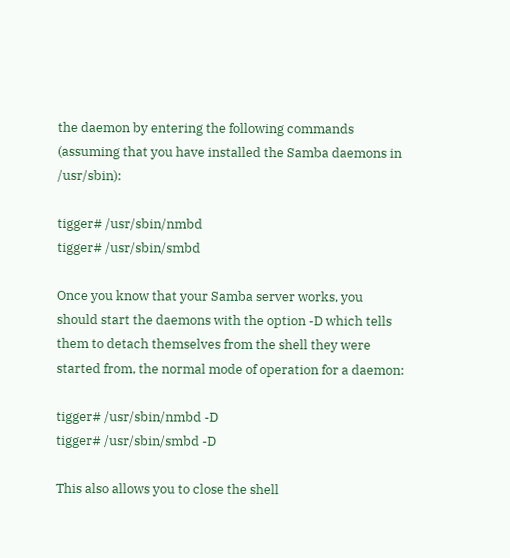the daemon by entering the following commands (assuming that you have installed the Samba daemons in /usr/sbin):

tigger# /usr/sbin/nmbd
tigger# /usr/sbin/smbd

Once you know that your Samba server works, you should start the daemons with the option -D which tells them to detach themselves from the shell they were started from, the normal mode of operation for a daemon:

tigger# /usr/sbin/nmbd -D
tigger# /usr/sbin/smbd -D

This also allows you to close the shell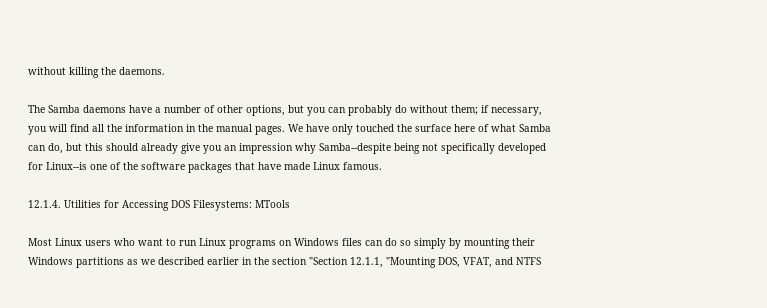without killing the daemons.

The Samba daemons have a number of other options, but you can probably do without them; if necessary, you will find all the information in the manual pages. We have only touched the surface here of what Samba can do, but this should already give you an impression why Samba--despite being not specifically developed for Linux--is one of the software packages that have made Linux famous.

12.1.4. Utilities for Accessing DOS Filesystems: MTools

Most Linux users who want to run Linux programs on Windows files can do so simply by mounting their Windows partitions as we described earlier in the section "Section 12.1.1, "Mounting DOS, VFAT, and NTFS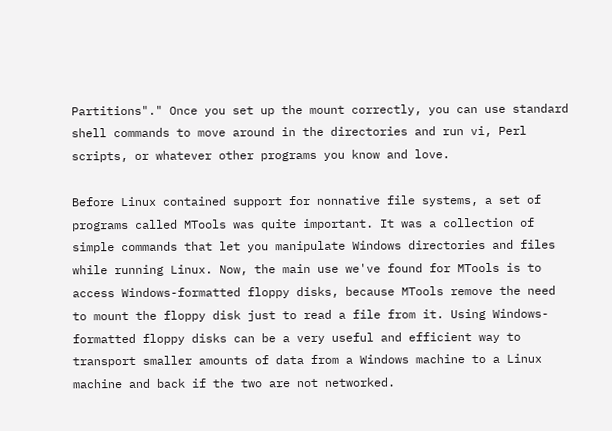Partitions"." Once you set up the mount correctly, you can use standard shell commands to move around in the directories and run vi, Perl scripts, or whatever other programs you know and love.

Before Linux contained support for nonnative file systems, a set of programs called MTools was quite important. It was a collection of simple commands that let you manipulate Windows directories and files while running Linux. Now, the main use we've found for MTools is to access Windows-formatted floppy disks, because MTools remove the need to mount the floppy disk just to read a file from it. Using Windows-formatted floppy disks can be a very useful and efficient way to transport smaller amounts of data from a Windows machine to a Linux machine and back if the two are not networked.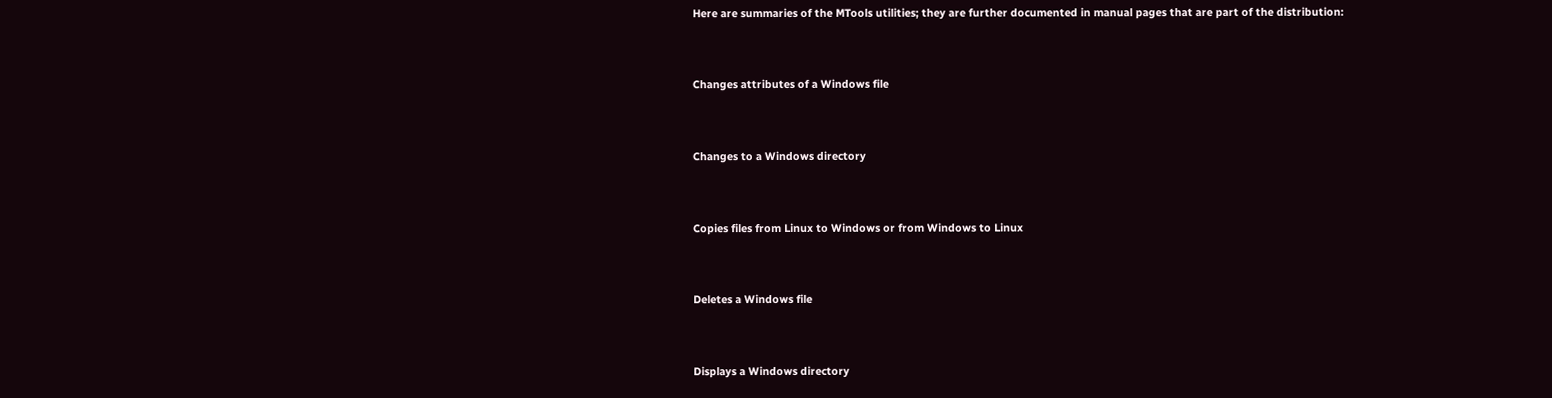Here are summaries of the MTools utilities; they are further documented in manual pages that are part of the distribution:


Changes attributes of a Windows file


Changes to a Windows directory


Copies files from Linux to Windows or from Windows to Linux


Deletes a Windows file


Displays a Windows directory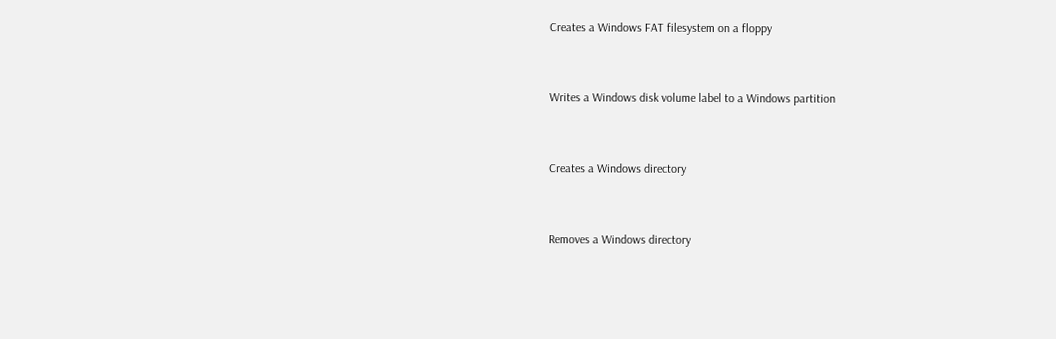Creates a Windows FAT filesystem on a floppy


Writes a Windows disk volume label to a Windows partition


Creates a Windows directory


Removes a Windows directory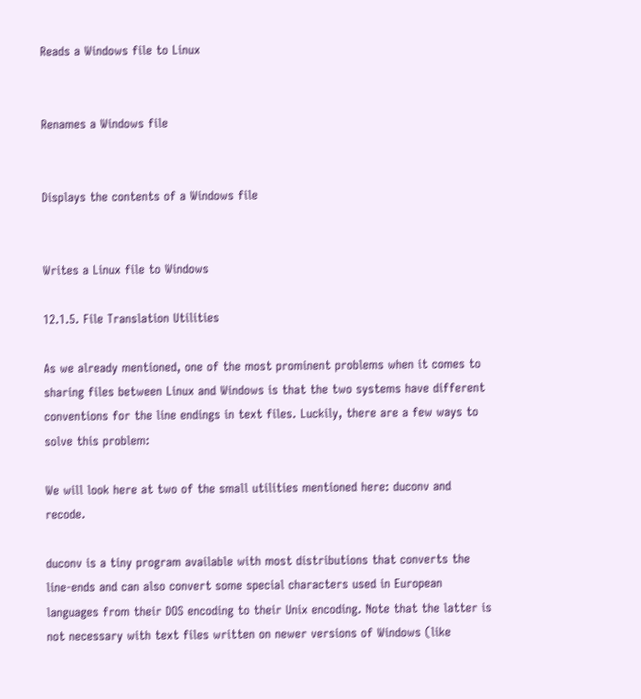Reads a Windows file to Linux


Renames a Windows file


Displays the contents of a Windows file


Writes a Linux file to Windows

12.1.5. File Translation Utilities

As we already mentioned, one of the most prominent problems when it comes to sharing files between Linux and Windows is that the two systems have different conventions for the line endings in text files. Luckily, there are a few ways to solve this problem:

We will look here at two of the small utilities mentioned here: duconv and recode.

duconv is a tiny program available with most distributions that converts the line-ends and can also convert some special characters used in European languages from their DOS encoding to their Unix encoding. Note that the latter is not necessary with text files written on newer versions of Windows (like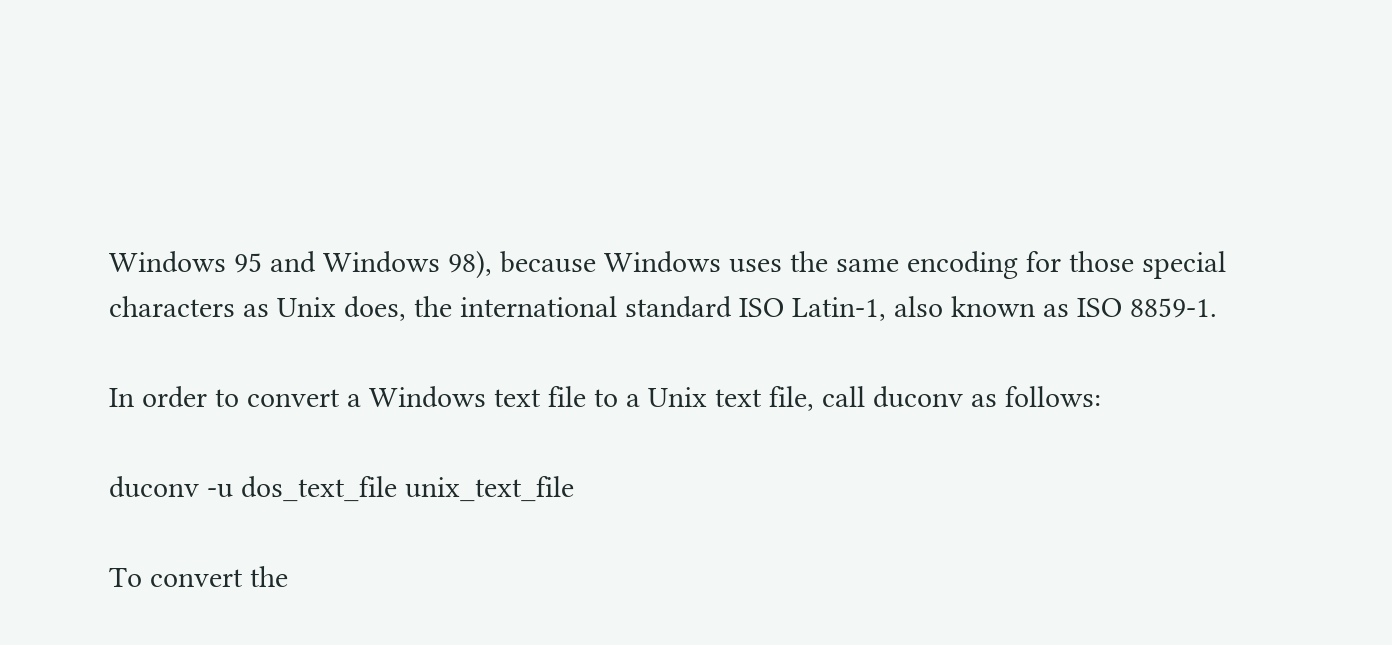Windows 95 and Windows 98), because Windows uses the same encoding for those special characters as Unix does, the international standard ISO Latin-1, also known as ISO 8859-1.

In order to convert a Windows text file to a Unix text file, call duconv as follows:

duconv -u dos_text_file unix_text_file

To convert the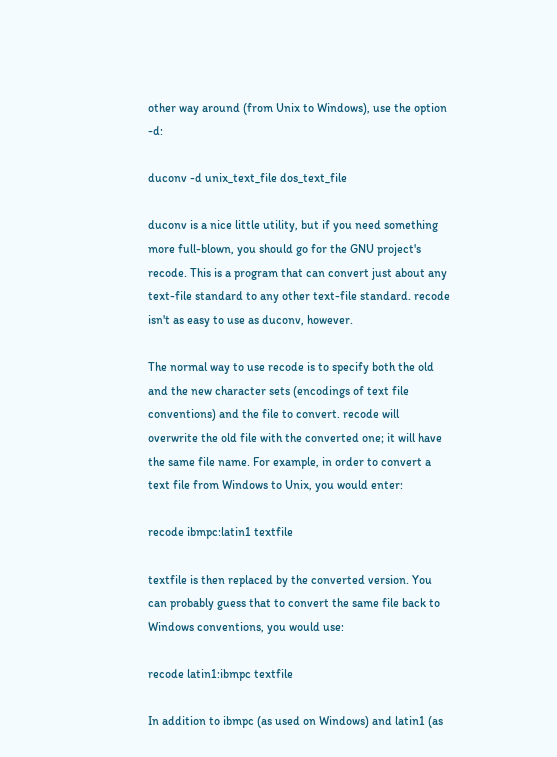other way around (from Unix to Windows), use the option -d:

duconv -d unix_text_file dos_text_file

duconv is a nice little utility, but if you need something more full-blown, you should go for the GNU project's recode. This is a program that can convert just about any text-file standard to any other text-file standard. recode isn't as easy to use as duconv, however.

The normal way to use recode is to specify both the old and the new character sets (encodings of text file conventions) and the file to convert. recode will overwrite the old file with the converted one; it will have the same file name. For example, in order to convert a text file from Windows to Unix, you would enter:

recode ibmpc:latin1 textfile

textfile is then replaced by the converted version. You can probably guess that to convert the same file back to Windows conventions, you would use:

recode latin1:ibmpc textfile

In addition to ibmpc (as used on Windows) and latin1 (as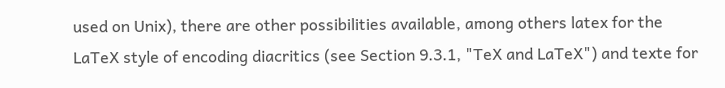used on Unix), there are other possibilities available, among others latex for the LaTeX style of encoding diacritics (see Section 9.3.1, "TeX and LaTeX") and texte for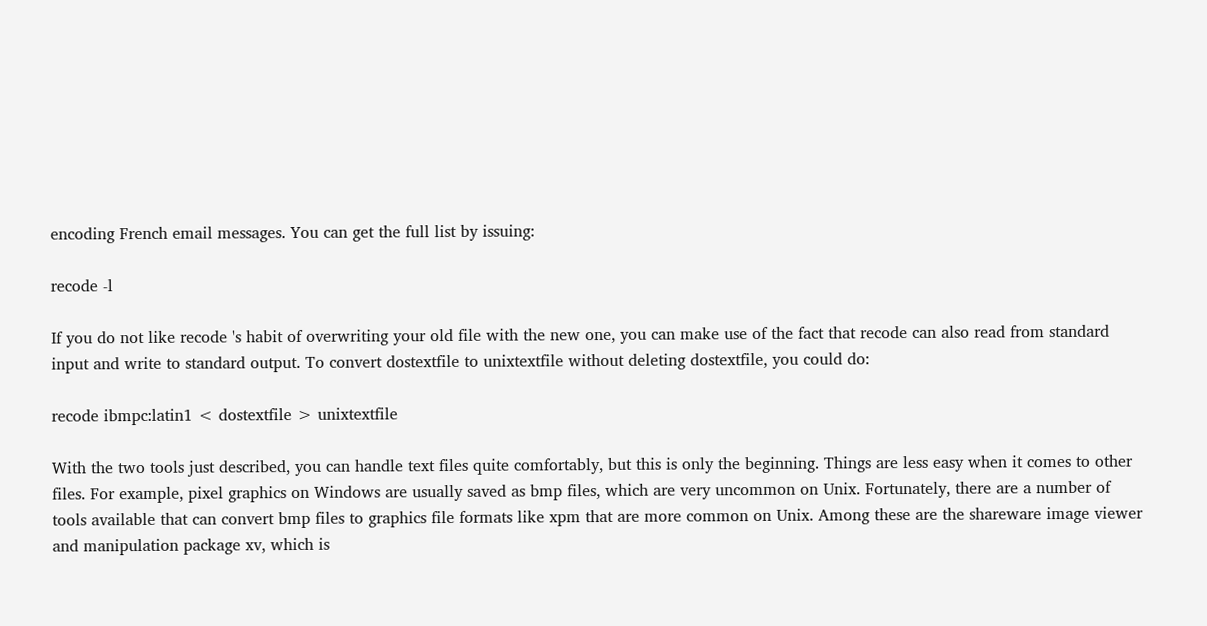encoding French email messages. You can get the full list by issuing:

recode -l

If you do not like recode 's habit of overwriting your old file with the new one, you can make use of the fact that recode can also read from standard input and write to standard output. To convert dostextfile to unixtextfile without deleting dostextfile, you could do:

recode ibmpc:latin1 < dostextfile > unixtextfile

With the two tools just described, you can handle text files quite comfortably, but this is only the beginning. Things are less easy when it comes to other files. For example, pixel graphics on Windows are usually saved as bmp files, which are very uncommon on Unix. Fortunately, there are a number of tools available that can convert bmp files to graphics file formats like xpm that are more common on Unix. Among these are the shareware image viewer and manipulation package xv, which is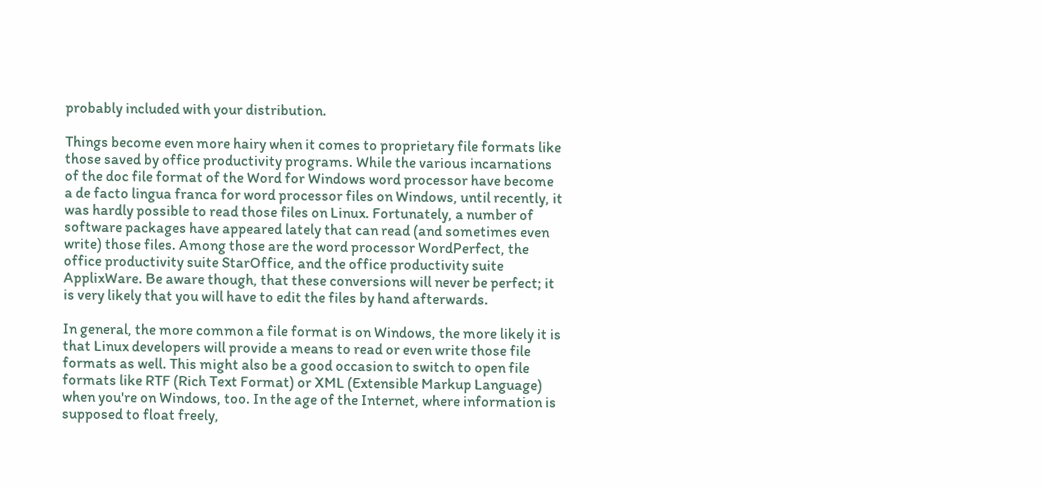probably included with your distribution.

Things become even more hairy when it comes to proprietary file formats like those saved by office productivity programs. While the various incarnations of the doc file format of the Word for Windows word processor have become a de facto lingua franca for word processor files on Windows, until recently, it was hardly possible to read those files on Linux. Fortunately, a number of software packages have appeared lately that can read (and sometimes even write) those files. Among those are the word processor WordPerfect, the office productivity suite StarOffice, and the office productivity suite ApplixWare. Be aware though, that these conversions will never be perfect; it is very likely that you will have to edit the files by hand afterwards.

In general, the more common a file format is on Windows, the more likely it is that Linux developers will provide a means to read or even write those file formats as well. This might also be a good occasion to switch to open file formats like RTF (Rich Text Format) or XML (Extensible Markup Language) when you're on Windows, too. In the age of the Internet, where information is supposed to float freely,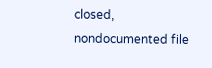closed, nondocumented file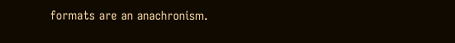formats are an anachronism.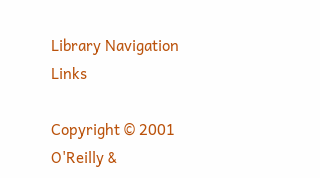Library Navigation Links

Copyright © 2001 O'Reilly &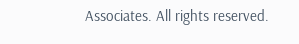Associates. All rights reserved.